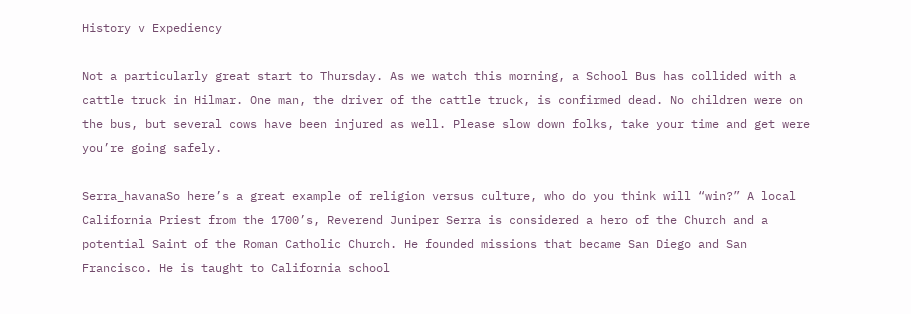History v Expediency

Not a particularly great start to Thursday. As we watch this morning, a School Bus has collided with a cattle truck in Hilmar. One man, the driver of the cattle truck, is confirmed dead. No children were on the bus, but several cows have been injured as well. Please slow down folks, take your time and get were you’re going safely.

Serra_havanaSo here’s a great example of religion versus culture, who do you think will “win?” A local California Priest from the 1700’s, Reverend Juniper Serra is considered a hero of the Church and a potential Saint of the Roman Catholic Church. He founded missions that became San Diego and San Francisco. He is taught to California school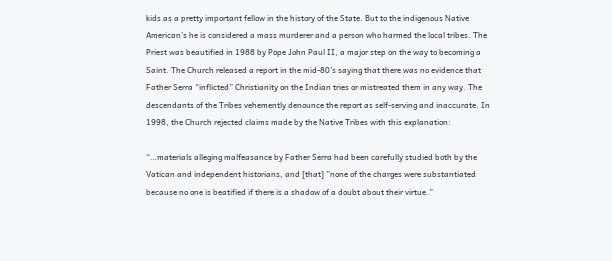kids as a pretty important fellow in the history of the State. But to the indigenous Native American’s he is considered a mass murderer and a person who harmed the local tribes. The Priest was beautified in 1988 by Pope John Paul II, a major step on the way to becoming a Saint. The Church released a report in the mid-80’s saying that there was no evidence that Father Serra “inflicted” Christianity on the Indian tries or mistreated them in any way. The descendants of the Tribes vehemently denounce the report as self-serving and inaccurate. In 1998, the Church rejected claims made by the Native Tribes with this explanation:

“…materials alleging malfeasance by Father Serra had been carefully studied both by the Vatican and independent historians, and [that] ”none of the charges were substantiated because no one is beatified if there is a shadow of a doubt about their virtue.”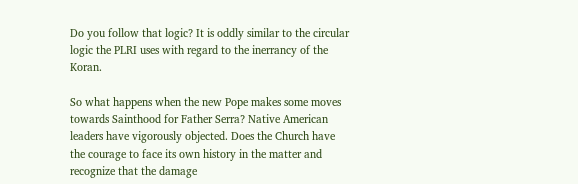Do you follow that logic? It is oddly similar to the circular logic the PLRI uses with regard to the inerrancy of the Koran.

So what happens when the new Pope makes some moves towards Sainthood for Father Serra? Native American leaders have vigorously objected. Does the Church have the courage to face its own history in the matter and recognize that the damage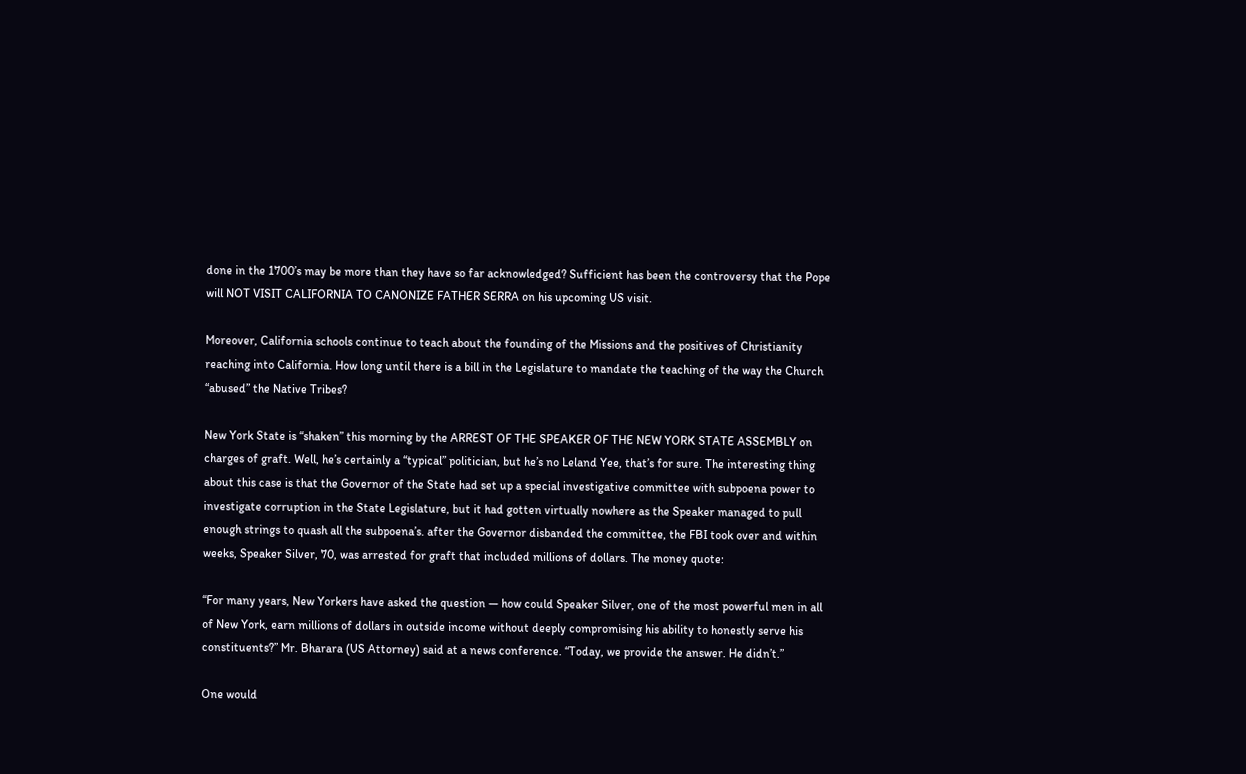done in the 1700’s may be more than they have so far acknowledged? Sufficient has been the controversy that the Pope will NOT VISIT CALIFORNIA TO CANONIZE FATHER SERRA on his upcoming US visit.

Moreover, California schools continue to teach about the founding of the Missions and the positives of Christianity reaching into California. How long until there is a bill in the Legislature to mandate the teaching of the way the Church “abused” the Native Tribes?

New York State is “shaken” this morning by the ARREST OF THE SPEAKER OF THE NEW YORK STATE ASSEMBLY on charges of graft. Well, he’s certainly a “typical” politician, but he’s no Leland Yee, that’s for sure. The interesting thing about this case is that the Governor of the State had set up a special investigative committee with subpoena power to investigate corruption in the State Legislature, but it had gotten virtually nowhere as the Speaker managed to pull enough strings to quash all the subpoena’s. after the Governor disbanded the committee, the FBI took over and within weeks, Speaker Silver, 70, was arrested for graft that included millions of dollars. The money quote:

“For many years, New Yorkers have asked the question — how could Speaker Silver, one of the most powerful men in all of New York, earn millions of dollars in outside income without deeply compromising his ability to honestly serve his constituents?” Mr. Bharara (US Attorney) said at a news conference. “Today, we provide the answer. He didn’t.”

One would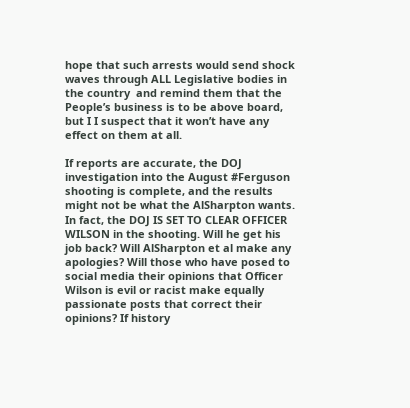hope that such arrests would send shock waves through ALL Legislative bodies in the country  and remind them that the People’s business is to be above board, but I I suspect that it won’t have any effect on them at all.

If reports are accurate, the DOJ investigation into the August #Ferguson shooting is complete, and the results might not be what the AlSharpton wants. In fact, the DOJ IS SET TO CLEAR OFFICER WILSON in the shooting. Will he get his job back? Will AlSharpton et al make any apologies? Will those who have posed to social media their opinions that Officer Wilson is evil or racist make equally passionate posts that correct their opinions? If history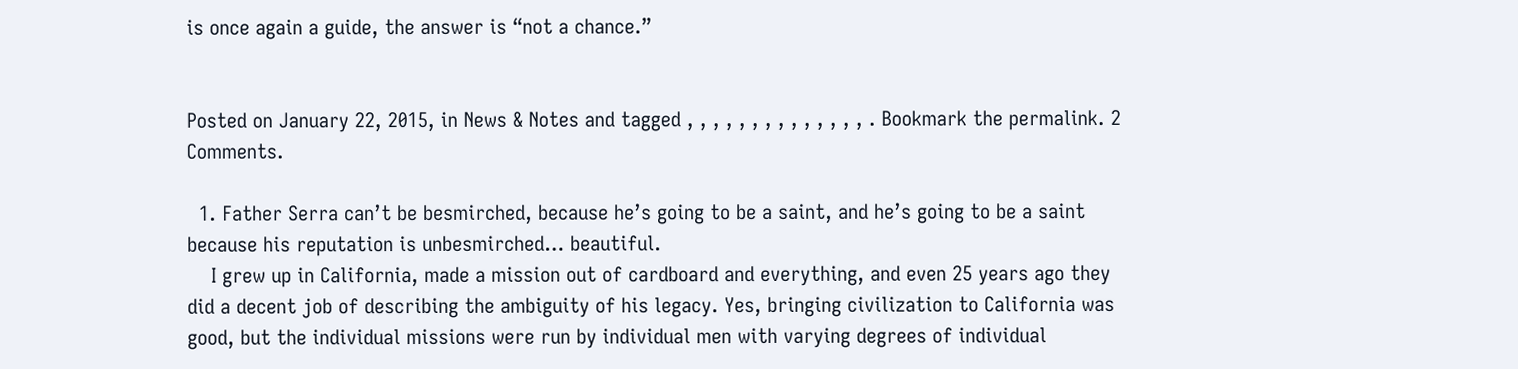is once again a guide, the answer is “not a chance.”


Posted on January 22, 2015, in News & Notes and tagged , , , , , , , , , , , , , , . Bookmark the permalink. 2 Comments.

  1. Father Serra can’t be besmirched, because he’s going to be a saint, and he’s going to be a saint because his reputation is unbesmirched… beautiful.
    I grew up in California, made a mission out of cardboard and everything, and even 25 years ago they did a decent job of describing the ambiguity of his legacy. Yes, bringing civilization to California was good, but the individual missions were run by individual men with varying degrees of individual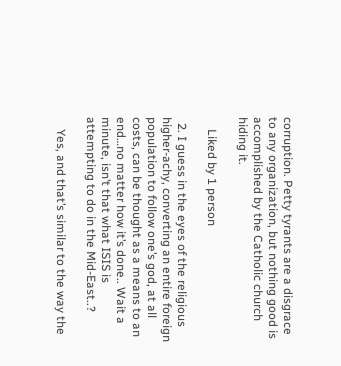corruption. Petty tyrants are a disgrace to any organization, but nothing good is accomplished by the Catholic church hiding it.

    Liked by 1 person

  2. I guess in the eyes of the religious higher-achy, converting an entire foreign population to follow one’s god, at all costs, can be thought as a means to an end…no matter how it’s done.. Wait a minute, isn’t that what ISIS is attempting to do in the Mid-East..?

    Yes, and that’s similar to the way the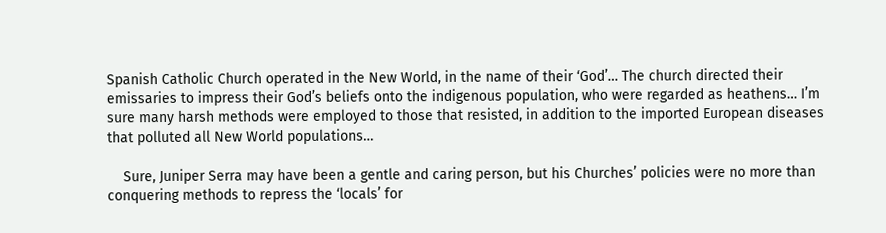Spanish Catholic Church operated in the New World, in the name of their ‘God’… The church directed their emissaries to impress their God’s beliefs onto the indigenous population, who were regarded as heathens… I’m sure many harsh methods were employed to those that resisted, in addition to the imported European diseases that polluted all New World populations…

    Sure, Juniper Serra may have been a gentle and caring person, but his Churches’ policies were no more than conquering methods to repress the ‘locals’ for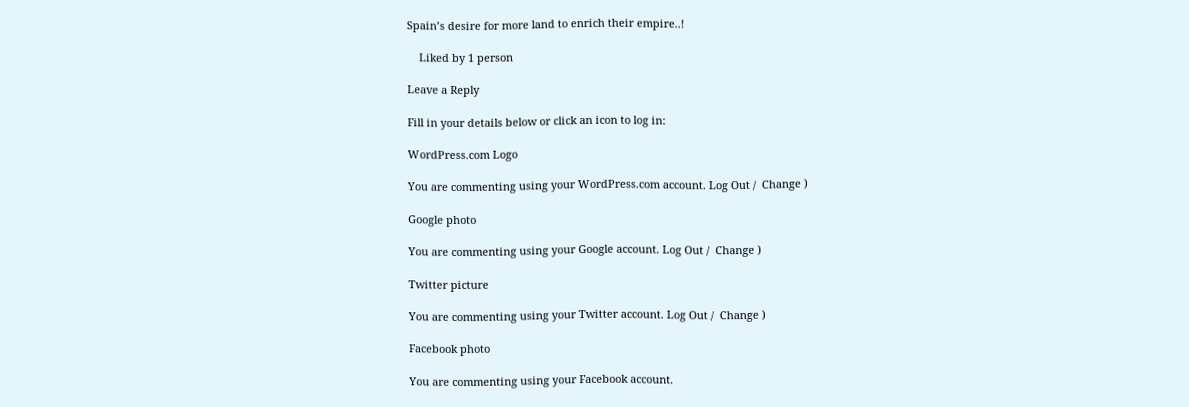Spain’s desire for more land to enrich their empire..!

    Liked by 1 person

Leave a Reply

Fill in your details below or click an icon to log in:

WordPress.com Logo

You are commenting using your WordPress.com account. Log Out /  Change )

Google photo

You are commenting using your Google account. Log Out /  Change )

Twitter picture

You are commenting using your Twitter account. Log Out /  Change )

Facebook photo

You are commenting using your Facebook account.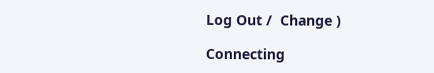Log Out /  Change )

Connecting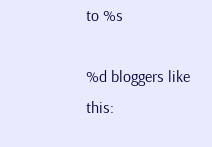to %s

%d bloggers like this: